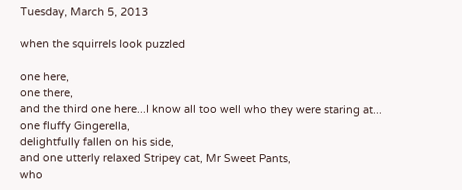Tuesday, March 5, 2013

when the squirrels look puzzled

one here,
one there,
and the third one here...I know all too well who they were staring at...
one fluffy Gingerella,
delightfully fallen on his side,
and one utterly relaxed Stripey cat, Mr Sweet Pants,
who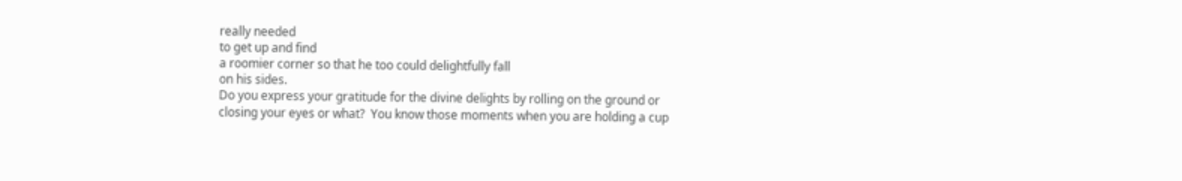really needed
to get up and find
a roomier corner so that he too could delightfully fall
on his sides.
Do you express your gratitude for the divine delights by rolling on the ground or closing your eyes or what?  You know those moments when you are holding a cup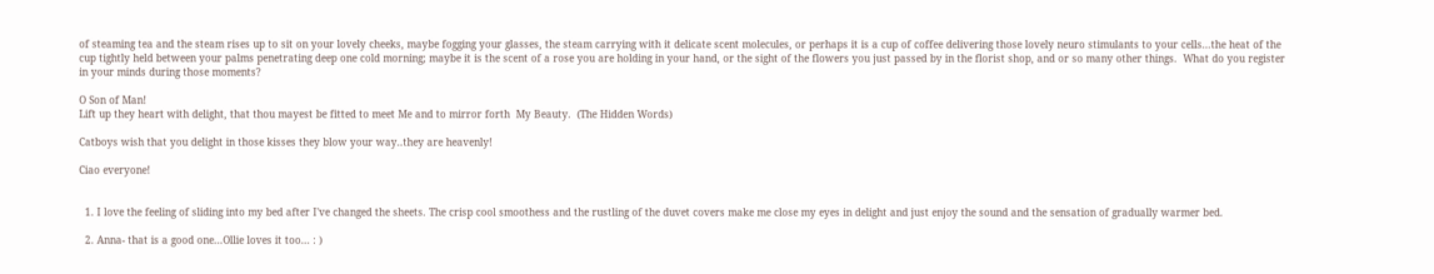of steaming tea and the steam rises up to sit on your lovely cheeks, maybe fogging your glasses, the steam carrying with it delicate scent molecules, or perhaps it is a cup of coffee delivering those lovely neuro stimulants to your cells...the heat of the cup tightly held between your palms penetrating deep one cold morning; maybe it is the scent of a rose you are holding in your hand, or the sight of the flowers you just passed by in the florist shop, and or so many other things.  What do you register in your minds during those moments?

O Son of Man!
Lift up they heart with delight, that thou mayest be fitted to meet Me and to mirror forth  My Beauty.  (The Hidden Words)

Catboys wish that you delight in those kisses they blow your way..they are heavenly!

Ciao everyone!


  1. I love the feeling of sliding into my bed after I've changed the sheets. The crisp cool smoothess and the rustling of the duvet covers make me close my eyes in delight and just enjoy the sound and the sensation of gradually warmer bed.

  2. Anna- that is a good one...Ollie loves it too... : )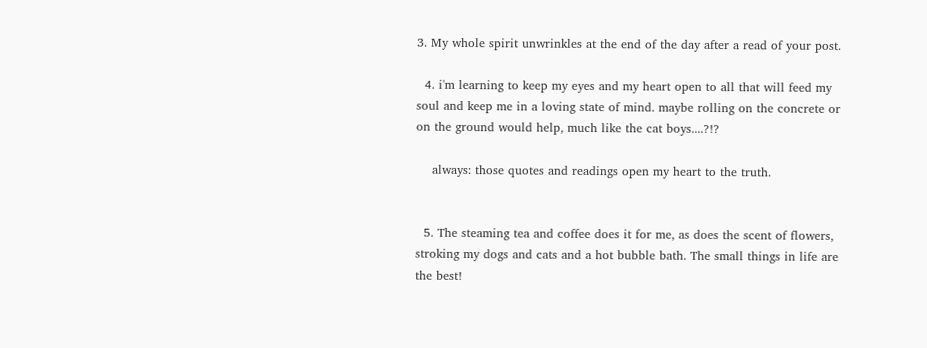3. My whole spirit unwrinkles at the end of the day after a read of your post.

  4. i'm learning to keep my eyes and my heart open to all that will feed my soul and keep me in a loving state of mind. maybe rolling on the concrete or on the ground would help, much like the cat boys....?!?

    always: those quotes and readings open my heart to the truth.


  5. The steaming tea and coffee does it for me, as does the scent of flowers, stroking my dogs and cats and a hot bubble bath. The small things in life are the best!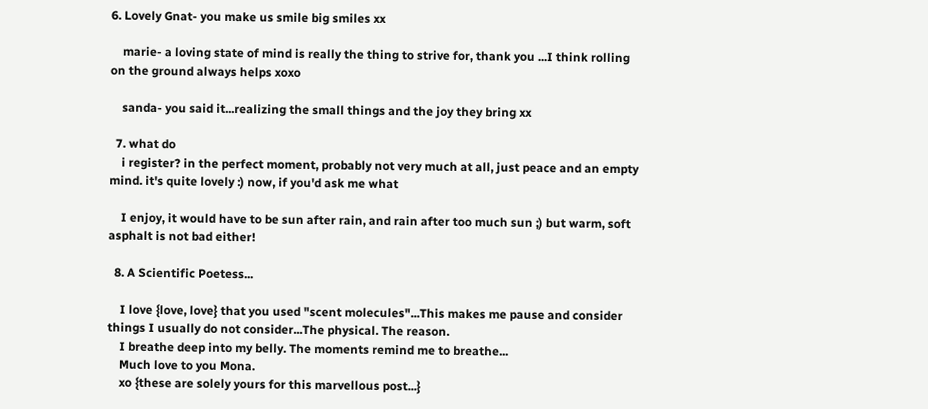6. Lovely Gnat- you make us smile big smiles xx

    marie- a loving state of mind is really the thing to strive for, thank you ...I think rolling on the ground always helps xoxo

    sanda- you said it...realizing the small things and the joy they bring xx

  7. what do
    i register? in the perfect moment, probably not very much at all, just peace and an empty mind. it's quite lovely :) now, if you'd ask me what

    I enjoy, it would have to be sun after rain, and rain after too much sun ;) but warm, soft asphalt is not bad either!

  8. A Scientific Poetess...

    I love {love, love} that you used "scent molecules"...This makes me pause and consider things I usually do not consider...The physical. The reason.
    I breathe deep into my belly. The moments remind me to breathe...
    Much love to you Mona.
    xo {these are solely yours for this marvellous post...}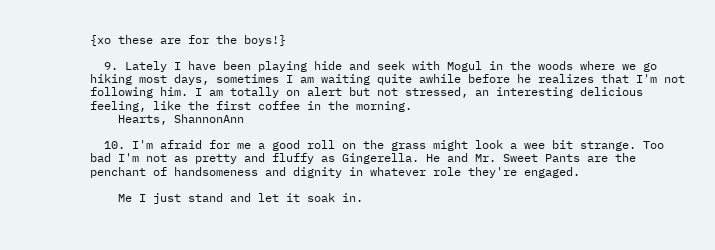{xo these are for the boys!}

  9. Lately I have been playing hide and seek with Mogul in the woods where we go hiking most days, sometimes I am waiting quite awhile before he realizes that I'm not following him. I am totally on alert but not stressed, an interesting delicious feeling, like the first coffee in the morning.
    Hearts, ShannonAnn

  10. I'm afraid for me a good roll on the grass might look a wee bit strange. Too bad I'm not as pretty and fluffy as Gingerella. He and Mr. Sweet Pants are the penchant of handsomeness and dignity in whatever role they're engaged.

    Me I just stand and let it soak in.